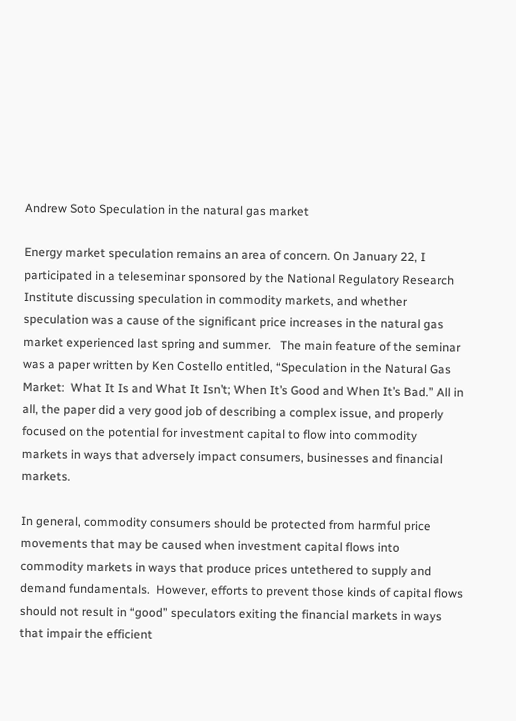Andrew Soto Speculation in the natural gas market

Energy market speculation remains an area of concern. On January 22, I participated in a teleseminar sponsored by the National Regulatory Research Institute discussing speculation in commodity markets, and whether speculation was a cause of the significant price increases in the natural gas market experienced last spring and summer.   The main feature of the seminar was a paper written by Ken Costello entitled, “Speculation in the Natural Gas Market:  What It Is and What It Isn’t; When It’s Good and When It’s Bad.” All in all, the paper did a very good job of describing a complex issue, and properly focused on the potential for investment capital to flow into commodity markets in ways that adversely impact consumers, businesses and financial markets.

In general, commodity consumers should be protected from harmful price movements that may be caused when investment capital flows into commodity markets in ways that produce prices untethered to supply and demand fundamentals.  However, efforts to prevent those kinds of capital flows should not result in “good” speculators exiting the financial markets in ways that impair the efficient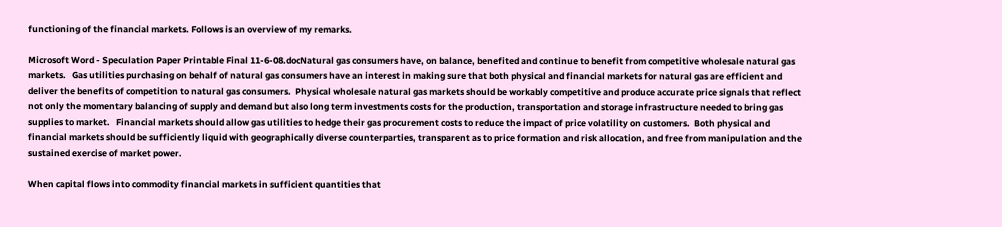functioning of the financial markets. Follows is an overview of my remarks.

Microsoft Word - Speculation Paper Printable Final 11-6-08.docNatural gas consumers have, on balance, benefited and continue to benefit from competitive wholesale natural gas markets.   Gas utilities purchasing on behalf of natural gas consumers have an interest in making sure that both physical and financial markets for natural gas are efficient and deliver the benefits of competition to natural gas consumers.  Physical wholesale natural gas markets should be workably competitive and produce accurate price signals that reflect not only the momentary balancing of supply and demand but also long term investments costs for the production, transportation and storage infrastructure needed to bring gas supplies to market.   Financial markets should allow gas utilities to hedge their gas procurement costs to reduce the impact of price volatility on customers.  Both physical and financial markets should be sufficiently liquid with geographically diverse counterparties, transparent as to price formation and risk allocation, and free from manipulation and the sustained exercise of market power.

When capital flows into commodity financial markets in sufficient quantities that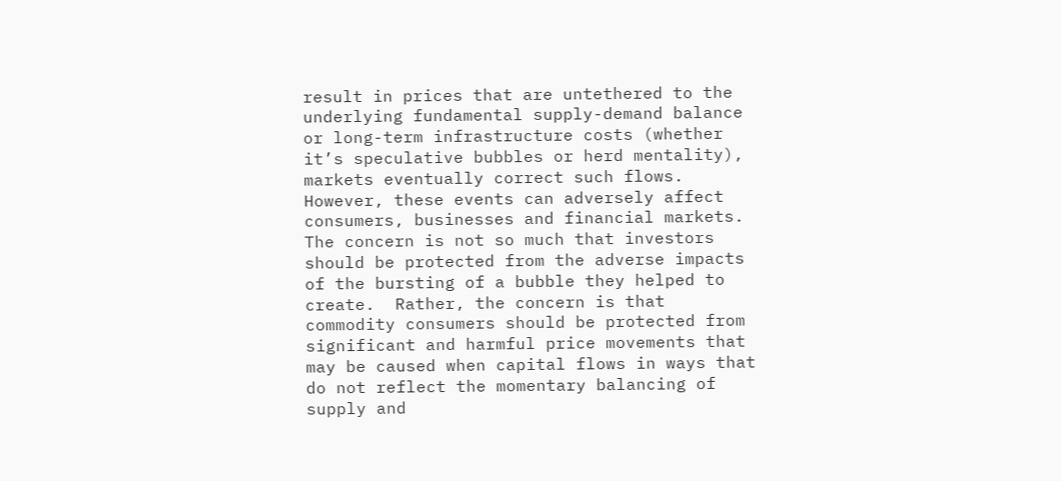result in prices that are untethered to the underlying fundamental supply-demand balance or long-term infrastructure costs (whether it’s speculative bubbles or herd mentality), markets eventually correct such flows.  However, these events can adversely affect consumers, businesses and financial markets.   The concern is not so much that investors should be protected from the adverse impacts of the bursting of a bubble they helped to create.  Rather, the concern is that commodity consumers should be protected from significant and harmful price movements that may be caused when capital flows in ways that do not reflect the momentary balancing of supply and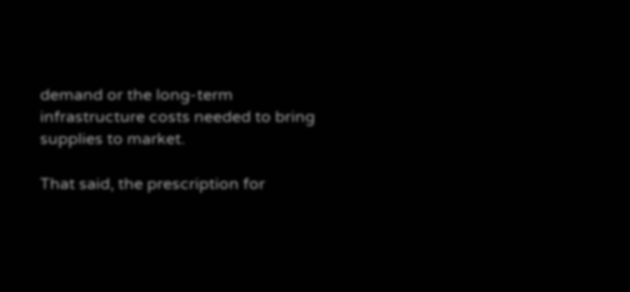demand or the long-term infrastructure costs needed to bring supplies to market.

That said, the prescription for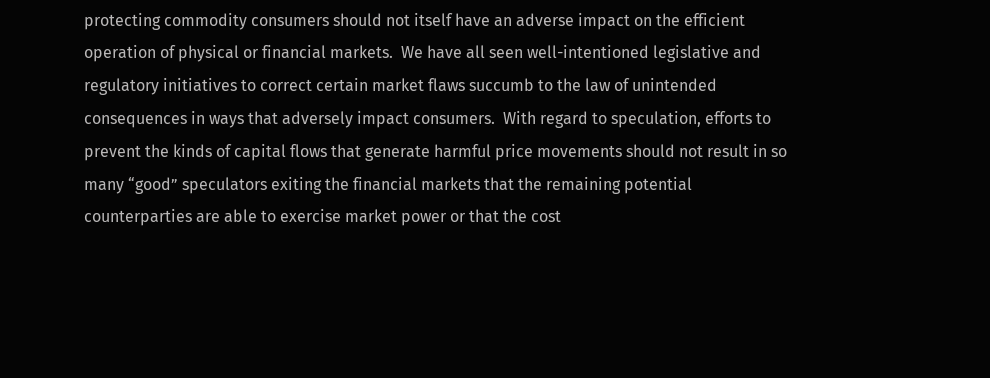protecting commodity consumers should not itself have an adverse impact on the efficient operation of physical or financial markets.  We have all seen well-intentioned legislative and regulatory initiatives to correct certain market flaws succumb to the law of unintended consequences in ways that adversely impact consumers.  With regard to speculation, efforts to prevent the kinds of capital flows that generate harmful price movements should not result in so many “good” speculators exiting the financial markets that the remaining potential counterparties are able to exercise market power or that the cost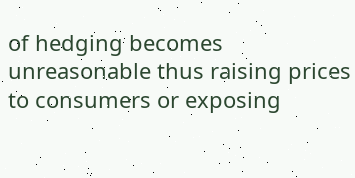of hedging becomes unreasonable thus raising prices to consumers or exposing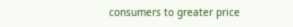consumers to greater price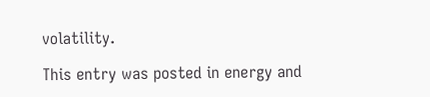volatility.

This entry was posted in energy and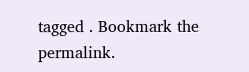tagged . Bookmark the permalink.